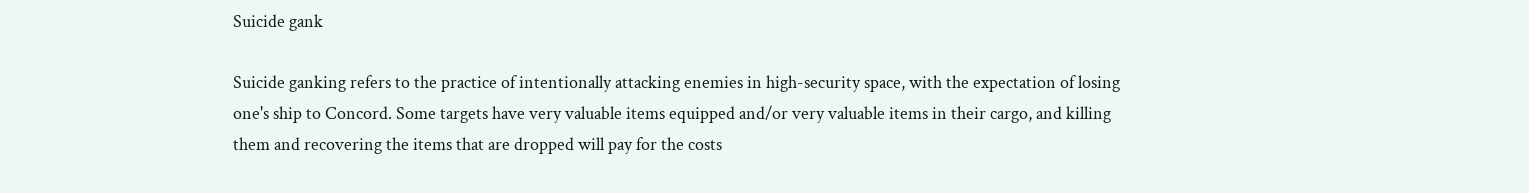Suicide gank

Suicide ganking refers to the practice of intentionally attacking enemies in high-security space, with the expectation of losing one's ship to Concord. Some targets have very valuable items equipped and/or very valuable items in their cargo, and killing them and recovering the items that are dropped will pay for the costs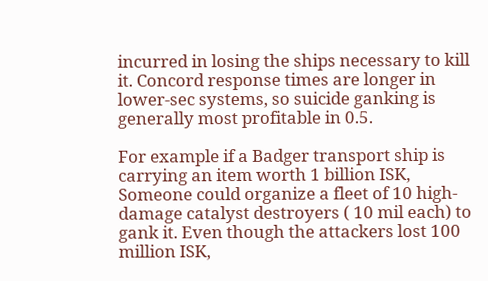incurred in losing the ships necessary to kill it. Concord response times are longer in lower-sec systems, so suicide ganking is generally most profitable in 0.5.

For example if a Badger transport ship is carrying an item worth 1 billion ISK, Someone could organize a fleet of 10 high- damage catalyst destroyers ( 10 mil each) to gank it. Even though the attackers lost 100 million ISK,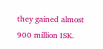they gained almost 900 million ISK.